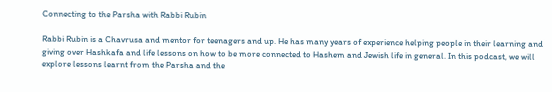Connecting to the Parsha with Rabbi Rubin

Rabbi Rubin is a Chavrusa and mentor for teenagers and up. He has many years of experience helping people in their learning and giving over Hashkafa and life lessons on how to be more connected to Hashem and Jewish life in general. In this podcast, we will explore lessons learnt from the Parsha and the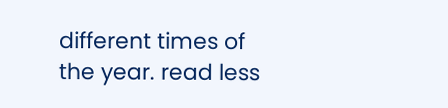different times of the year. read less